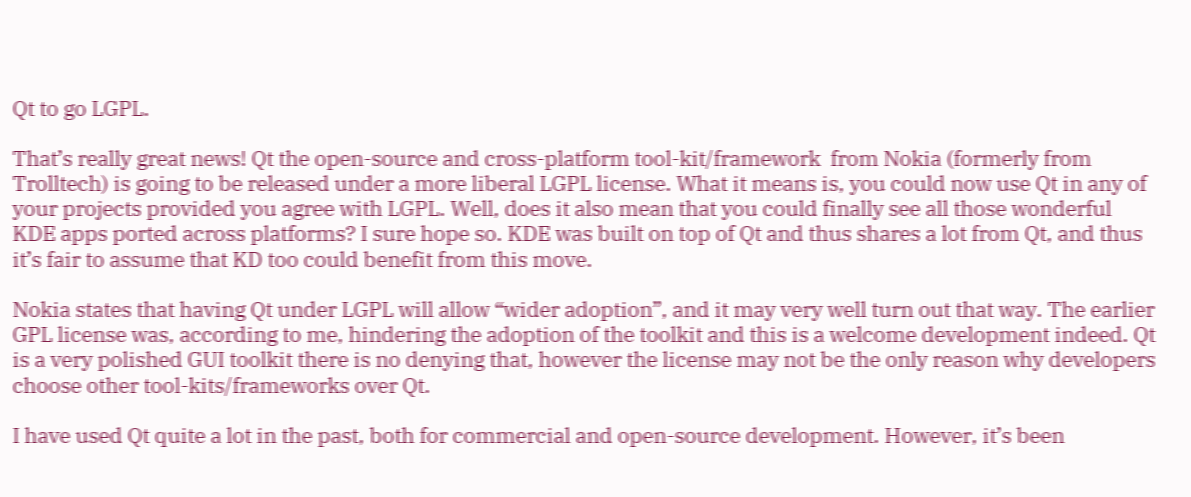Qt to go LGPL.

That’s really great news! Qt the open-source and cross-platform tool-kit/framework  from Nokia (formerly from Trolltech) is going to be released under a more liberal LGPL license. What it means is, you could now use Qt in any of your projects provided you agree with LGPL. Well, does it also mean that you could finally see all those wonderful KDE apps ported across platforms? I sure hope so. KDE was built on top of Qt and thus shares a lot from Qt, and thus it’s fair to assume that KD too could benefit from this move.

Nokia states that having Qt under LGPL will allow “wider adoption”, and it may very well turn out that way. The earlier GPL license was, according to me, hindering the adoption of the toolkit and this is a welcome development indeed. Qt is a very polished GUI toolkit there is no denying that, however the license may not be the only reason why developers choose other tool-kits/frameworks over Qt.

I have used Qt quite a lot in the past, both for commercial and open-source development. However, it’s been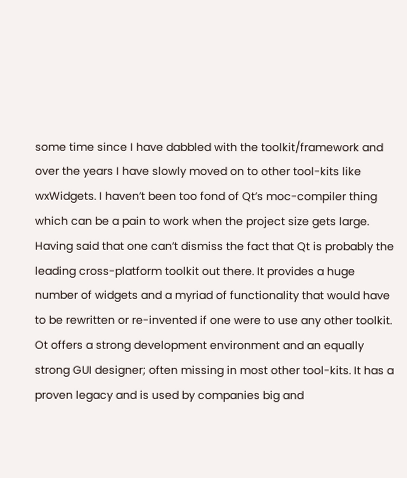some time since I have dabbled with the toolkit/framework and over the years I have slowly moved on to other tool-kits like wxWidgets. I haven’t been too fond of Qt’s moc-compiler thing which can be a pain to work when the project size gets large. Having said that one can’t dismiss the fact that Qt is probably the leading cross-platform toolkit out there. It provides a huge number of widgets and a myriad of functionality that would have to be rewritten or re-invented if one were to use any other toolkit. Ot offers a strong development environment and an equally strong GUI designer; often missing in most other tool-kits. It has a proven legacy and is used by companies big and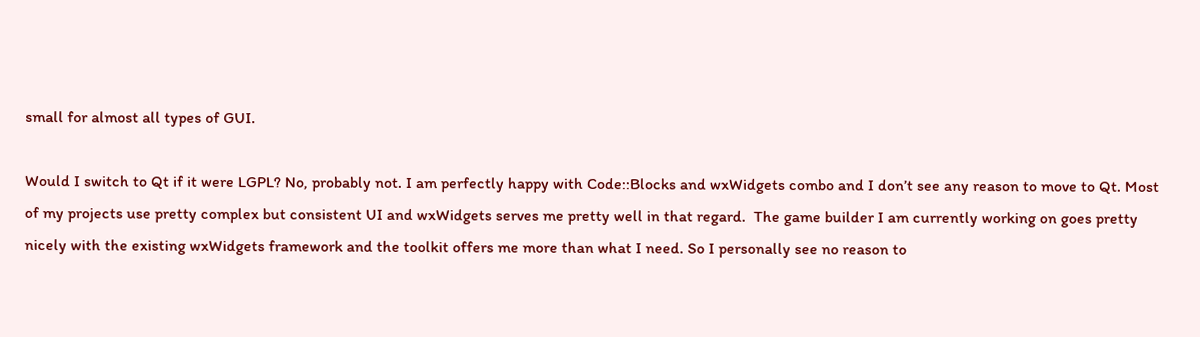small for almost all types of GUI.

Would I switch to Qt if it were LGPL? No, probably not. I am perfectly happy with Code::Blocks and wxWidgets combo and I don’t see any reason to move to Qt. Most of my projects use pretty complex but consistent UI and wxWidgets serves me pretty well in that regard.  The game builder I am currently working on goes pretty nicely with the existing wxWidgets framework and the toolkit offers me more than what I need. So I personally see no reason to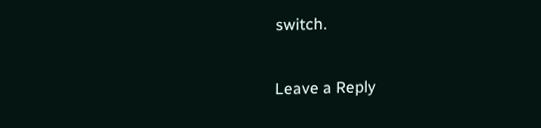switch.

Leave a Reply